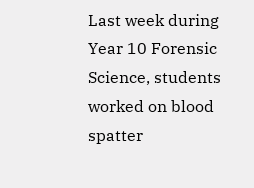Last week during Year 10 Forensic Science, students worked on blood spatter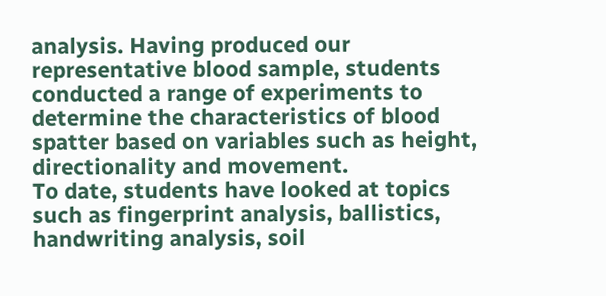analysis. Having produced our representative blood sample, students conducted a range of experiments to determine the characteristics of blood spatter based on variables such as height, directionality and movement.
To date, students have looked at topics such as fingerprint analysis, ballistics, handwriting analysis, soil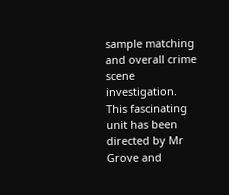sample matching and overall crime scene investigation.
This fascinating unit has been directed by Mr Grove and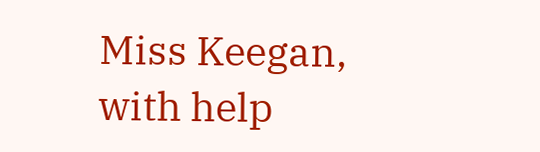Miss Keegan, with help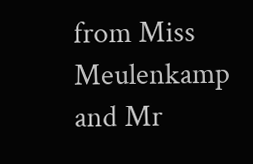from Miss Meulenkamp and Mr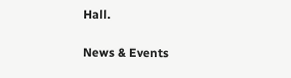Hall.

News & Events